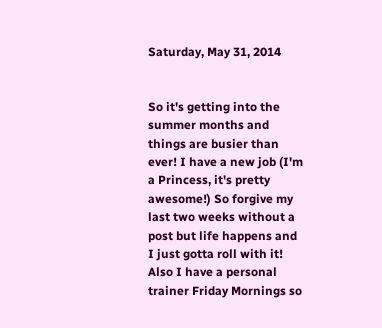Saturday, May 31, 2014


So it's getting into the summer months and things are busier than ever! I have a new job (I'm a Princess, it's pretty awesome!) So forgive my last two weeks without a post but life happens and I just gotta roll with it! Also I have a personal trainer Friday Mornings so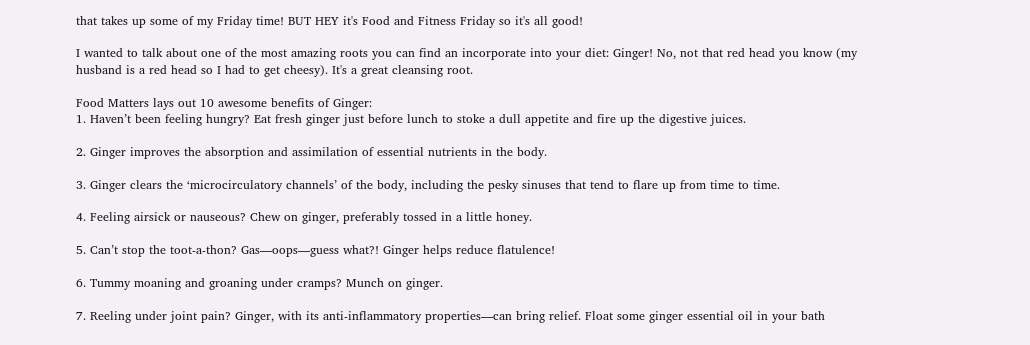that takes up some of my Friday time! BUT HEY it's Food and Fitness Friday so it's all good!

I wanted to talk about one of the most amazing roots you can find an incorporate into your diet: Ginger! No, not that red head you know (my husband is a red head so I had to get cheesy). It's a great cleansing root.

Food Matters lays out 10 awesome benefits of Ginger:
1. Haven’t been feeling hungry? Eat fresh ginger just before lunch to stoke a dull appetite and fire up the digestive juices.

2. Ginger improves the absorption and assimilation of essential nutrients in the body.

3. Ginger clears the ‘microcirculatory channels’ of the body, including the pesky sinuses that tend to flare up from time to time.

4. Feeling airsick or nauseous? Chew on ginger, preferably tossed in a little honey.

5. Can’t stop the toot-a-thon? Gas—oops—guess what?! Ginger helps reduce flatulence!

6. Tummy moaning and groaning under cramps? Munch on ginger.

7. Reeling under joint pain? Ginger, with its anti-inflammatory properties—can bring relief. Float some ginger essential oil in your bath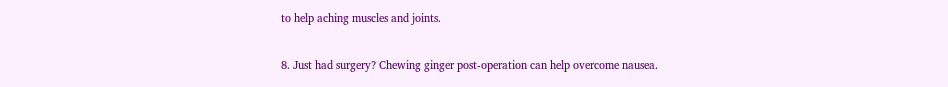to help aching muscles and joints.

8. Just had surgery? Chewing ginger post-operation can help overcome nausea.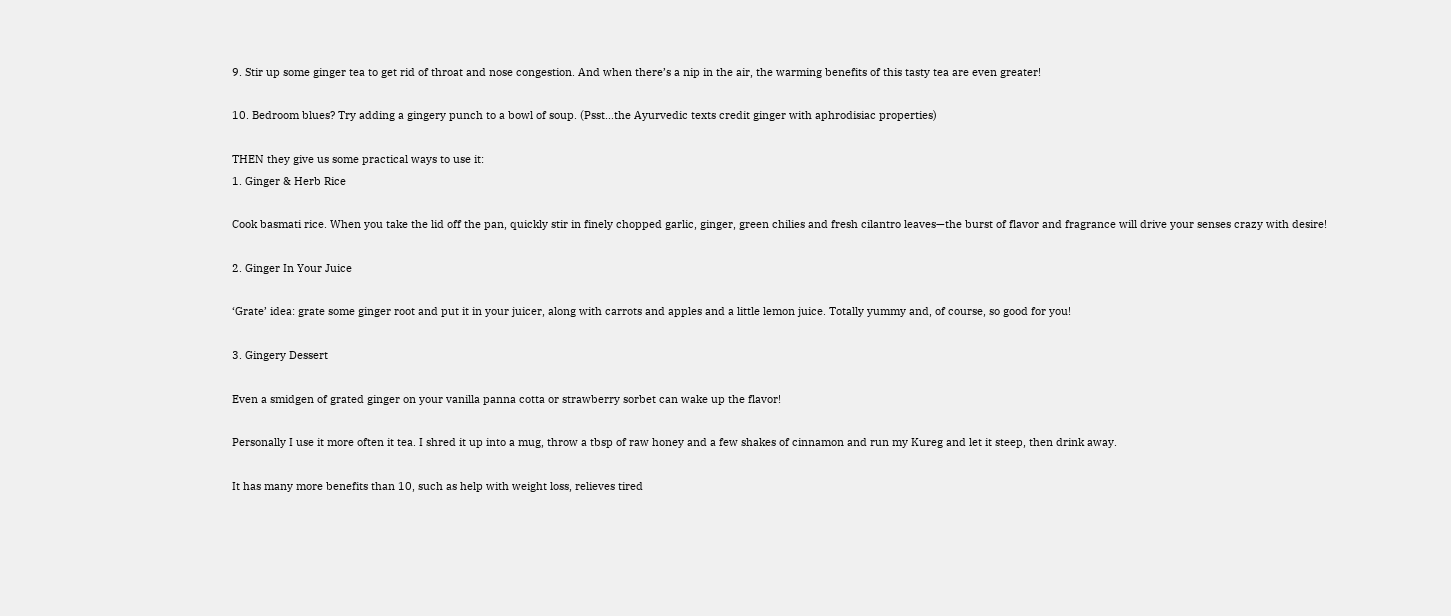9. Stir up some ginger tea to get rid of throat and nose congestion. And when there’s a nip in the air, the warming benefits of this tasty tea are even greater!

10. Bedroom blues? Try adding a gingery punch to a bowl of soup. (Psst...the Ayurvedic texts credit ginger with aphrodisiac properties)

THEN they give us some practical ways to use it:
1. Ginger & Herb Rice

Cook basmati rice. When you take the lid off the pan, quickly stir in finely chopped garlic, ginger, green chilies and fresh cilantro leaves—the burst of flavor and fragrance will drive your senses crazy with desire!

2. Ginger In Your Juice

‘Grate’ idea: grate some ginger root and put it in your juicer, along with carrots and apples and a little lemon juice. Totally yummy and, of course, so good for you!

3. Gingery Dessert

Even a smidgen of grated ginger on your vanilla panna cotta or strawberry sorbet can wake up the flavor!

Personally I use it more often it tea. I shred it up into a mug, throw a tbsp of raw honey and a few shakes of cinnamon and run my Kureg and let it steep, then drink away.

It has many more benefits than 10, such as help with weight loss, relieves tired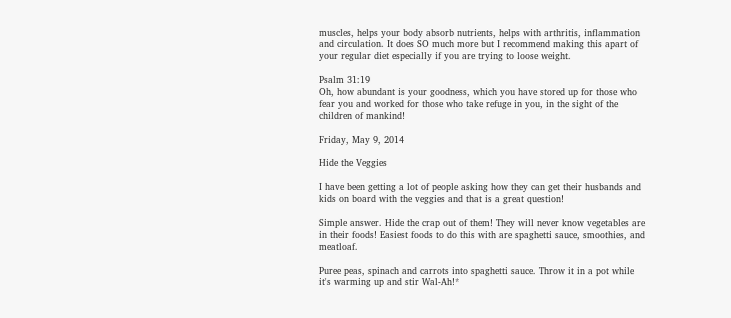muscles, helps your body absorb nutrients, helps with arthritis, inflammation and circulation. It does SO much more but I recommend making this apart of your regular diet especially if you are trying to loose weight.

Psalm 31:19
Oh, how abundant is your goodness, which you have stored up for those who fear you and worked for those who take refuge in you, in the sight of the children of mankind!

Friday, May 9, 2014

Hide the Veggies

I have been getting a lot of people asking how they can get their husbands and kids on board with the veggies and that is a great question!

Simple answer. Hide the crap out of them! They will never know vegetables are in their foods! Easiest foods to do this with are spaghetti sauce, smoothies, and meatloaf.

Puree peas, spinach and carrots into spaghetti sauce. Throw it in a pot while it's warming up and stir Wal-Ah!*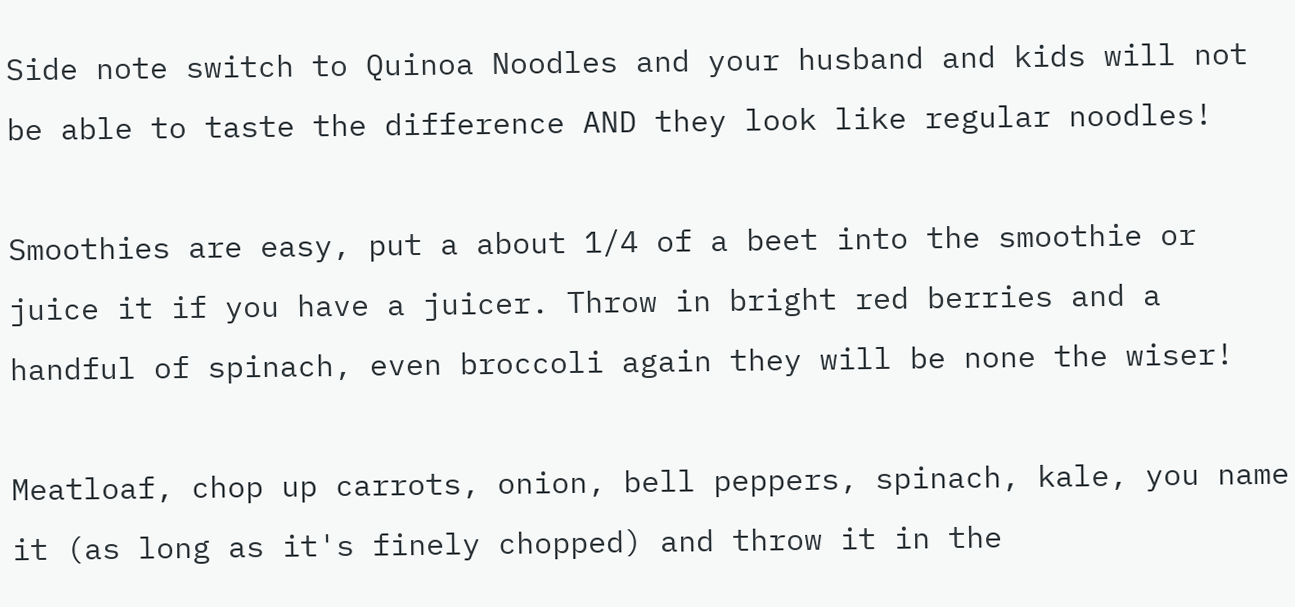Side note switch to Quinoa Noodles and your husband and kids will not be able to taste the difference AND they look like regular noodles!

Smoothies are easy, put a about 1/4 of a beet into the smoothie or juice it if you have a juicer. Throw in bright red berries and a handful of spinach, even broccoli again they will be none the wiser!

Meatloaf, chop up carrots, onion, bell peppers, spinach, kale, you name it (as long as it's finely chopped) and throw it in the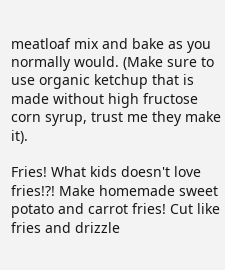meatloaf mix and bake as you normally would. (Make sure to use organic ketchup that is made without high fructose corn syrup, trust me they make it).

Fries! What kids doesn't love fries!?! Make homemade sweet potato and carrot fries! Cut like fries and drizzle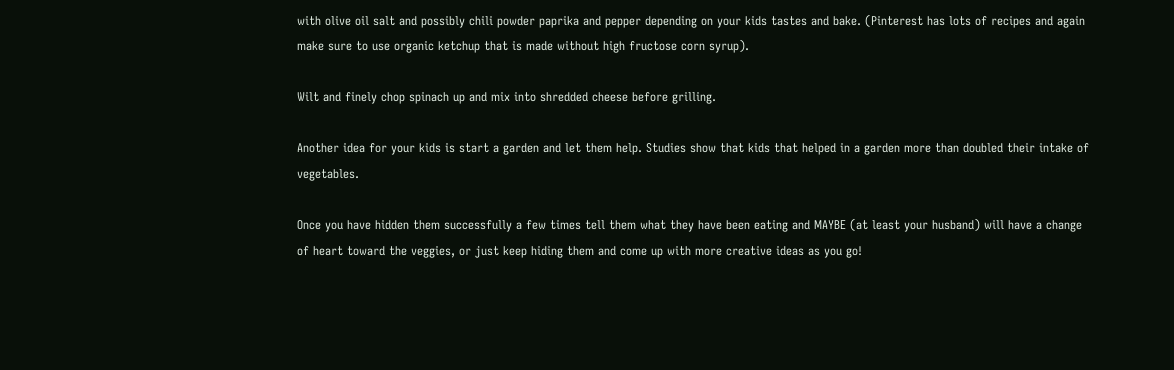with olive oil salt and possibly chili powder paprika and pepper depending on your kids tastes and bake. (Pinterest has lots of recipes and again make sure to use organic ketchup that is made without high fructose corn syrup).

Wilt and finely chop spinach up and mix into shredded cheese before grilling.

Another idea for your kids is start a garden and let them help. Studies show that kids that helped in a garden more than doubled their intake of vegetables.

Once you have hidden them successfully a few times tell them what they have been eating and MAYBE (at least your husband) will have a change of heart toward the veggies, or just keep hiding them and come up with more creative ideas as you go!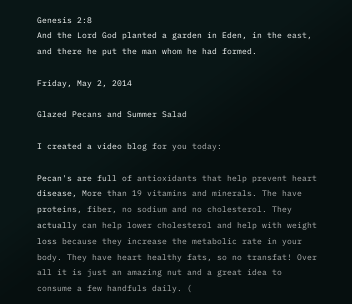Genesis 2:8
And the Lord God planted a garden in Eden, in the east, and there he put the man whom he had formed.

Friday, May 2, 2014

Glazed Pecans and Summer Salad

I created a video blog for you today:

Pecan's are full of antioxidants that help prevent heart disease, More than 19 vitamins and minerals. The have proteins, fiber, no sodium and no cholesterol. They actually can help lower cholesterol and help with weight loss because they increase the metabolic rate in your body. They have heart healthy fats, so no transfat! Over all it is just an amazing nut and a great idea to consume a few handfuls daily. (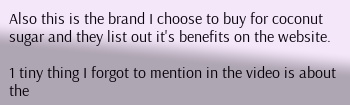Also this is the brand I choose to buy for coconut sugar and they list out it's benefits on the website.

1 tiny thing I forgot to mention in the video is about the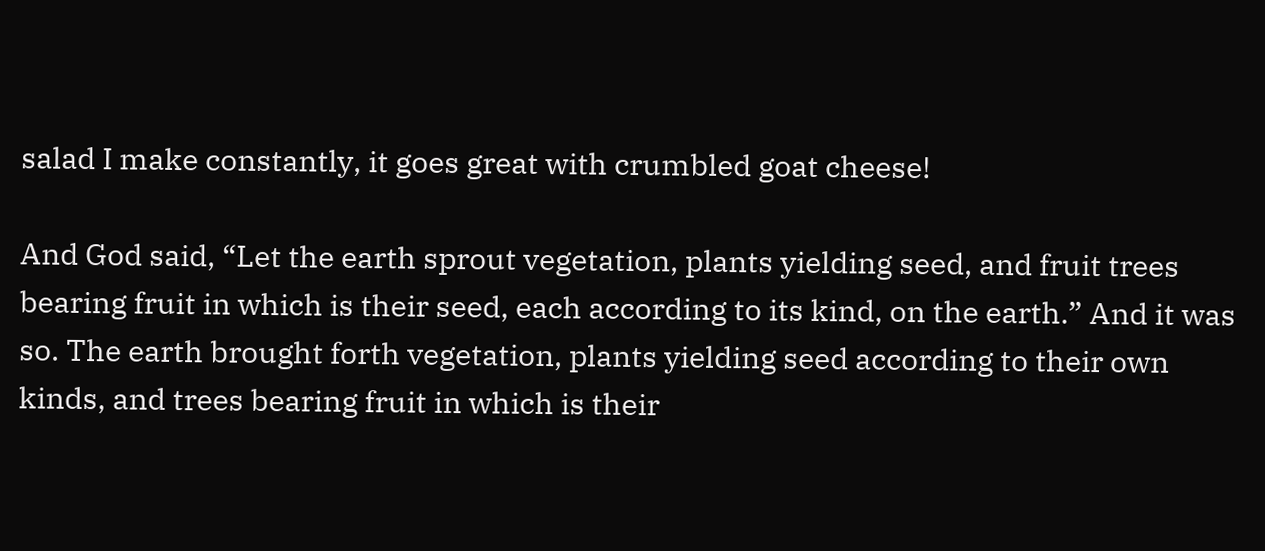salad I make constantly, it goes great with crumbled goat cheese!

And God said, “Let the earth sprout vegetation, plants yielding seed, and fruit trees bearing fruit in which is their seed, each according to its kind, on the earth.” And it was so. The earth brought forth vegetation, plants yielding seed according to their own kinds, and trees bearing fruit in which is their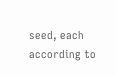seed, each according to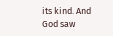its kind. And God saw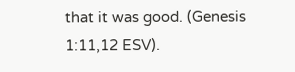that it was good. (Genesis 1:11,12 ESV).